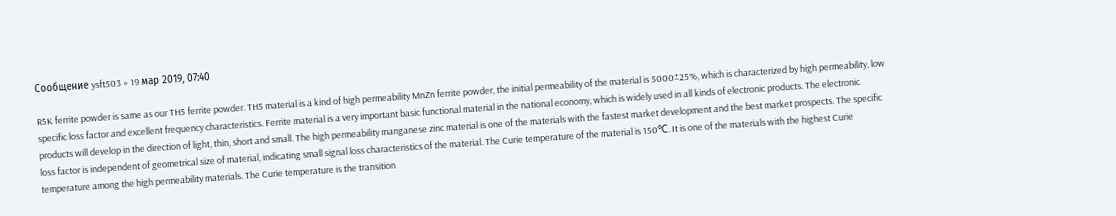Сообщение ysft503 » 19 мар 2019, 07:40

R5K ferrite powder is same as our TH5 ferrite powder. TH5 material is a kind of high permeability MnZn ferrite powder, the initial permeability of the material is 5000±25%, which is characterized by high permeability, low specific loss factor and excellent frequency characteristics. Ferrite material is a very important basic functional material in the national economy, which is widely used in all kinds of electronic products. The electronic products will develop in the direction of light, thin, short and small. The high permeability manganese zinc material is one of the materials with the fastest market development and the best market prospects. The specific loss factor is independent of geometrical size of material, indicating small signal loss characteristics of the material. The Curie temperature of the material is 150℃. It is one of the materials with the highest Curie temperature among the high permeability materials. The Curie temperature is the transition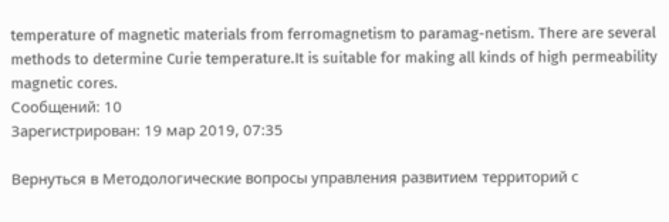temperature of magnetic materials from ferromagnetism to paramag-netism. There are several methods to determine Curie temperature.It is suitable for making all kinds of high permeability magnetic cores.
Сообщений: 10
Зарегистрирован: 19 мар 2019, 07:35

Вернуться в Методологические вопросы управления развитием территорий с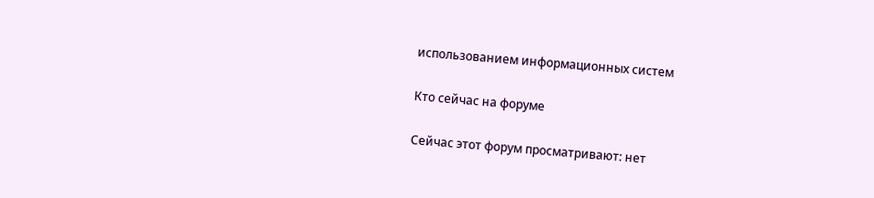использованием информационных систем

Кто сейчас на форуме

Сейчас этот форум просматривают: нет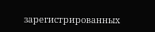зарегистрированных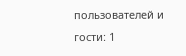пользователей и гости: 1